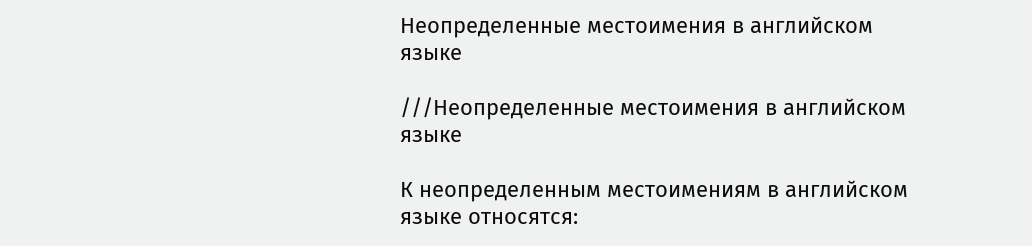Неопределенные местоимения в английском языке

///Неопределенные местоимения в английском языке

К неопределенным местоимениям в английском языке относятся: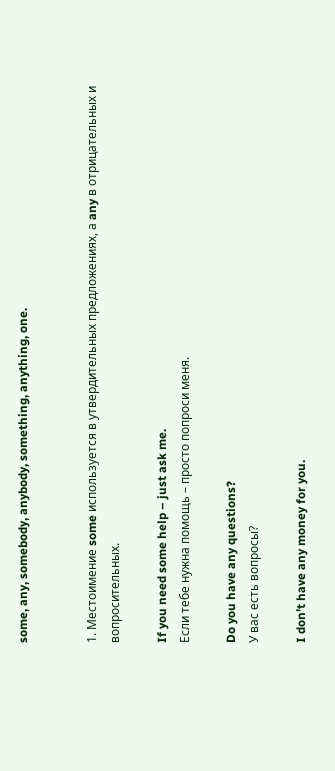some, any, somebody, anybody, something, anything, one.


1. Местоимение some используется в утвердительных предложениях, а any в отрицательных и вопросительных.

If you need some help – just ask me.
Если тебе нужна помощь – просто попроси меня.

Do you have any questions?
У вас есть вопросы?

I don’t have any money for you.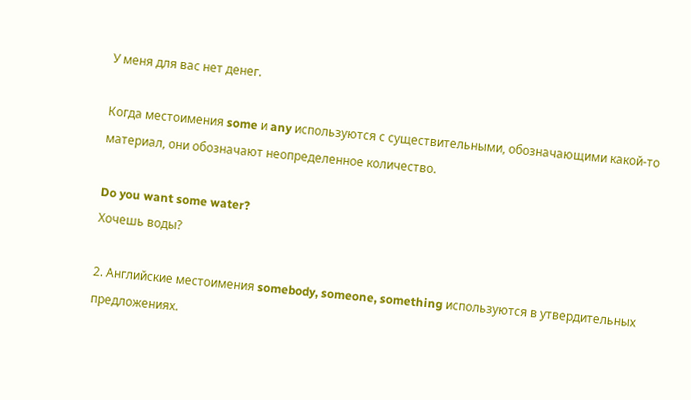У меня для вас нет денег.

Когда местоимения some и any используются с существительными, обозначающими какой-то материал, они обозначают неопределенное количество.

Do you want some water?
Хочешь воды?

2. Английские местоимения somebody, someone, something используются в утвердительных предложениях.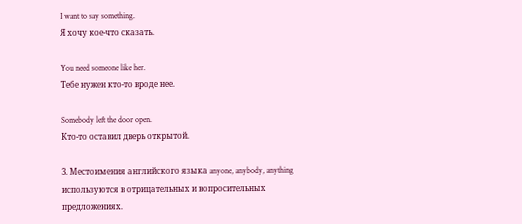I want to say something.
Я хочу кое-что сказать.

You need someone like her.
Тебе нужен кто-то вроде нее.

Somebody left the door open.
Кто-то оставил дверь открытой.

3. Местоимения английского языка anyone, anybody, anything используются в отрицательных и вопросительных предложениях.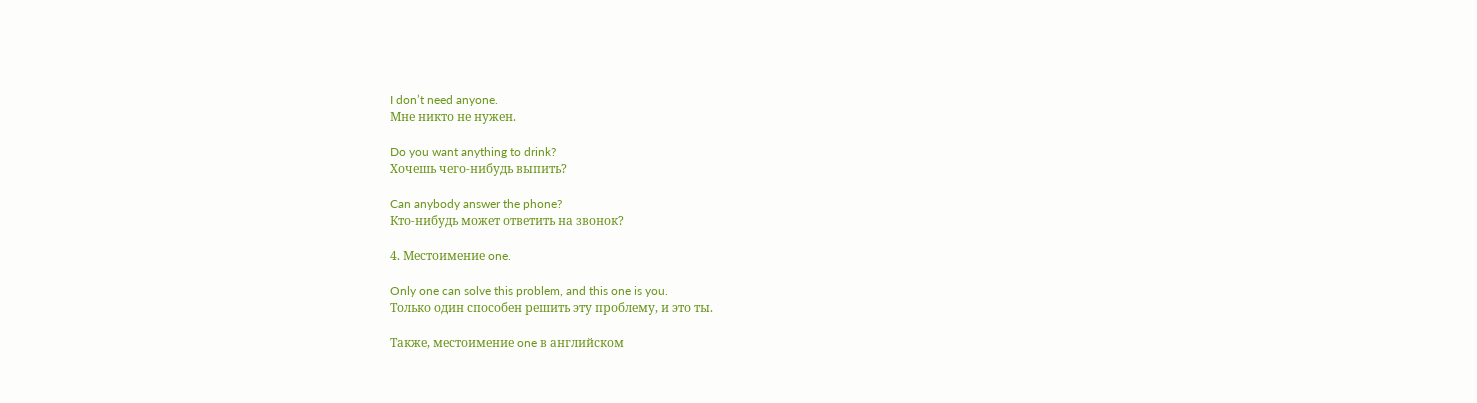I don’t need anyone.
Мне никто не нужен.

Do you want anything to drink?
Хочешь чего-нибудь выпить?

Can anybody answer the phone?
Кто-нибудь может ответить на звонок?

4. Местоимение one.

Only one can solve this problem, and this one is you.
Только один способен решить эту проблему, и это ты.

Также, местоимение one в английском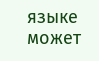языке может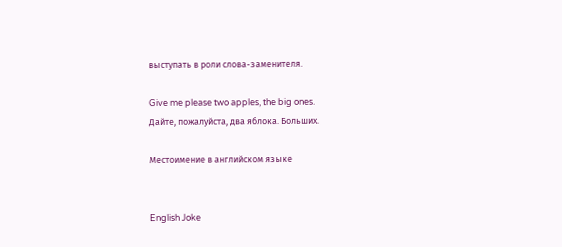выступать в роли слова-заменителя.

Give me please two apples, the big ones.
Дайте, пожалуйста, два яблока. Больших.

Местоимение в английском языке


English Joke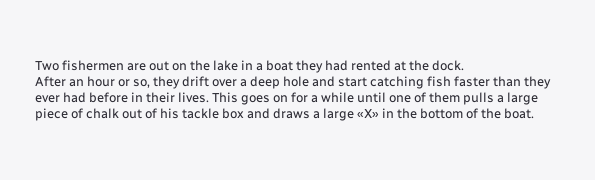Two fishermen are out on the lake in a boat they had rented at the dock.
After an hour or so, they drift over a deep hole and start catching fish faster than they ever had before in their lives. This goes on for a while until one of them pulls a large piece of chalk out of his tackle box and draws a large «X» in the bottom of the boat.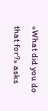«What did you do that for?» asks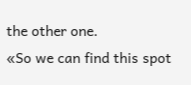the other one.
«So we can find this spot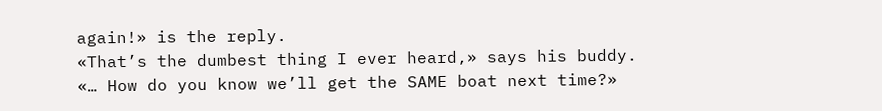again!» is the reply.
«That’s the dumbest thing I ever heard,» says his buddy.
«… How do you know we’ll get the SAME boat next time?»